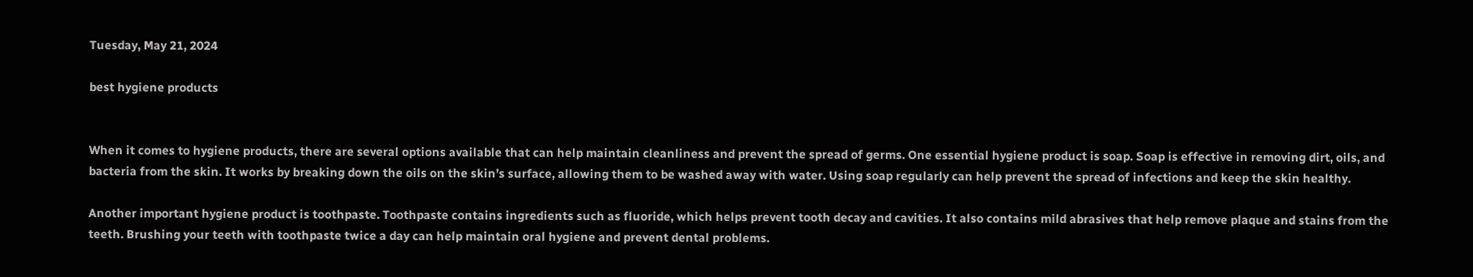Tuesday, May 21, 2024

best hygiene products


When it comes to hygiene products, there are several options available that can help maintain cleanliness and prevent the spread of germs. One essential hygiene product is soap. Soap is effective in removing dirt, oils, and bacteria from the skin. It works by breaking down the oils on the skin’s surface, allowing them to be washed away with water. Using soap regularly can help prevent the spread of infections and keep the skin healthy.

Another important hygiene product is toothpaste. Toothpaste contains ingredients such as fluoride, which helps prevent tooth decay and cavities. It also contains mild abrasives that help remove plaque and stains from the teeth. Brushing your teeth with toothpaste twice a day can help maintain oral hygiene and prevent dental problems.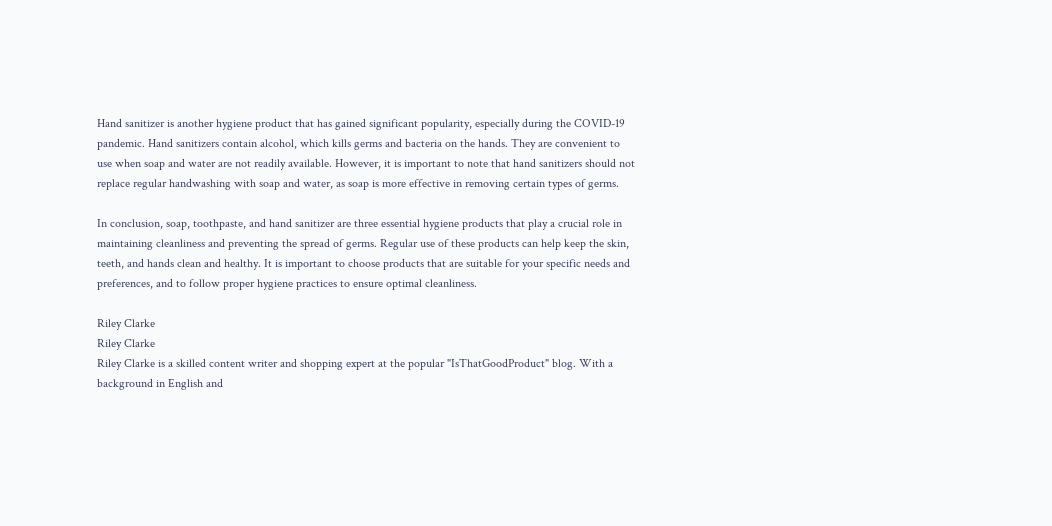Hand sanitizer is another hygiene product that has gained significant popularity, especially during the COVID-19 pandemic. Hand sanitizers contain alcohol, which kills germs and bacteria on the hands. They are convenient to use when soap and water are not readily available. However, it is important to note that hand sanitizers should not replace regular handwashing with soap and water, as soap is more effective in removing certain types of germs.

In conclusion, soap, toothpaste, and hand sanitizer are three essential hygiene products that play a crucial role in maintaining cleanliness and preventing the spread of germs. Regular use of these products can help keep the skin, teeth, and hands clean and healthy. It is important to choose products that are suitable for your specific needs and preferences, and to follow proper hygiene practices to ensure optimal cleanliness.

Riley Clarke
Riley Clarke
Riley Clarke is a skilled content writer and shopping expert at the popular "IsThatGoodProduct" blog. With a background in English and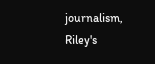journalism, Riley's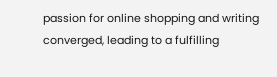passion for online shopping and writing converged, leading to a fulfilling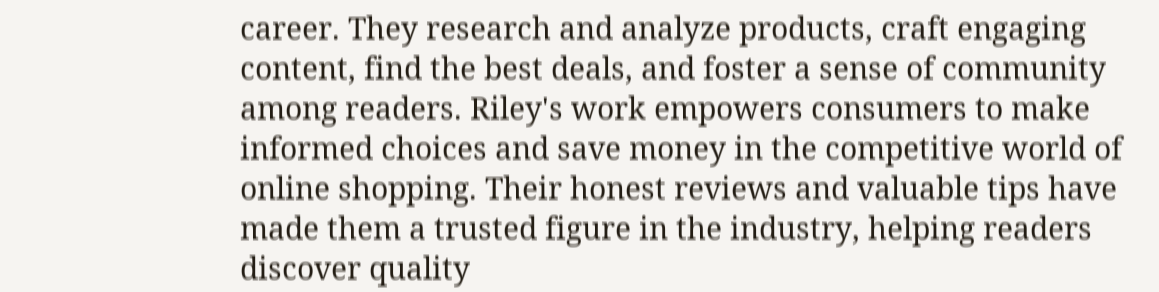career. They research and analyze products, craft engaging content, find the best deals, and foster a sense of community among readers. Riley's work empowers consumers to make informed choices and save money in the competitive world of online shopping. Their honest reviews and valuable tips have made them a trusted figure in the industry, helping readers discover quality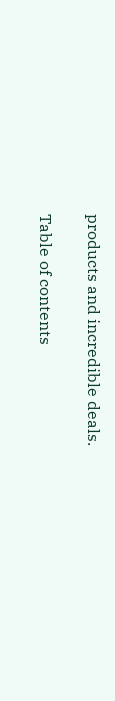products and incredible deals.

Table of contents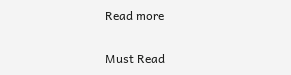Read more

Must Read